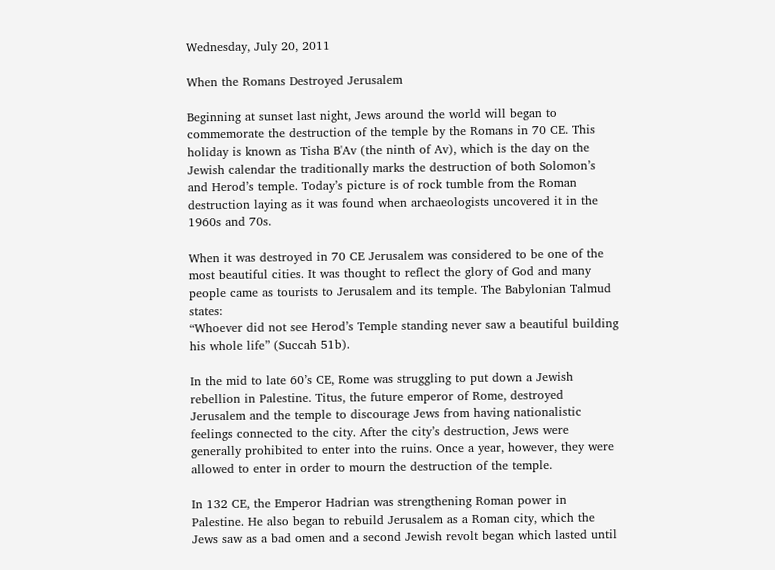Wednesday, July 20, 2011

When the Romans Destroyed Jerusalem

Beginning at sunset last night, Jews around the world will began to commemorate the destruction of the temple by the Romans in 70 CE. This holiday is known as Tisha B'Av (the ninth of Av), which is the day on the Jewish calendar the traditionally marks the destruction of both Solomon’s and Herod’s temple. Today’s picture is of rock tumble from the Roman destruction laying as it was found when archaeologists uncovered it in the 1960s and 70s.

When it was destroyed in 70 CE Jerusalem was considered to be one of the most beautiful cities. It was thought to reflect the glory of God and many people came as tourists to Jerusalem and its temple. The Babylonian Talmud states:
“Whoever did not see Herod’s Temple standing never saw a beautiful building his whole life” (Succah 51b).

In the mid to late 60’s CE, Rome was struggling to put down a Jewish rebellion in Palestine. Titus, the future emperor of Rome, destroyed Jerusalem and the temple to discourage Jews from having nationalistic feelings connected to the city. After the city’s destruction, Jews were generally prohibited to enter into the ruins. Once a year, however, they were allowed to enter in order to mourn the destruction of the temple.

In 132 CE, the Emperor Hadrian was strengthening Roman power in Palestine. He also began to rebuild Jerusalem as a Roman city, which the Jews saw as a bad omen and a second Jewish revolt began which lasted until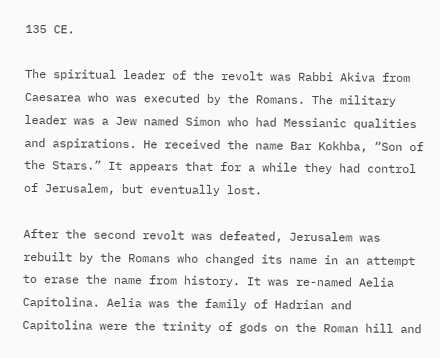135 CE.

The spiritual leader of the revolt was Rabbi Akiva from Caesarea who was executed by the Romans. The military leader was a Jew named Simon who had Messianic qualities and aspirations. He received the name Bar Kokhba, “Son of the Stars.” It appears that for a while they had control of Jerusalem, but eventually lost.

After the second revolt was defeated, Jerusalem was rebuilt by the Romans who changed its name in an attempt to erase the name from history. It was re-named Aelia Capitolina. Aelia was the family of Hadrian and Capitolina were the trinity of gods on the Roman hill and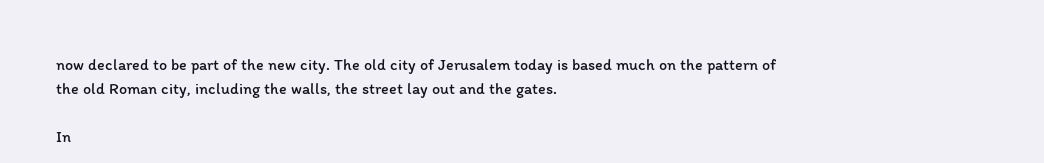now declared to be part of the new city. The old city of Jerusalem today is based much on the pattern of the old Roman city, including the walls, the street lay out and the gates.

In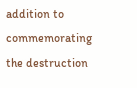addition to commemorating the destruction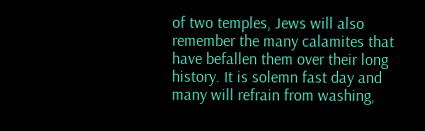of two temples, Jews will also remember the many calamites that have befallen them over their long history. It is solemn fast day and many will refrain from washing,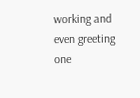working and even greeting one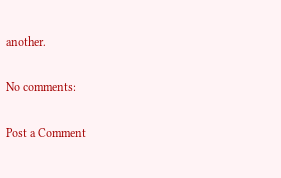another.

No comments:

Post a Comment